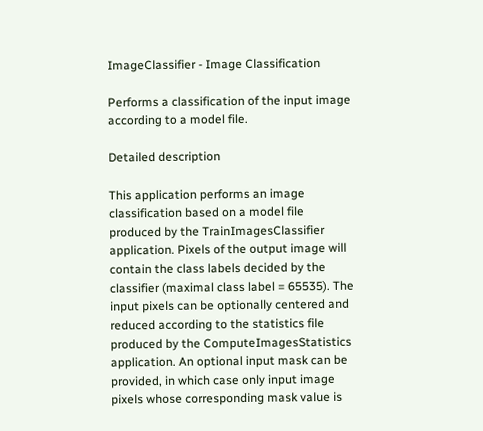ImageClassifier - Image Classification

Performs a classification of the input image according to a model file.

Detailed description

This application performs an image classification based on a model file produced by the TrainImagesClassifier application. Pixels of the output image will contain the class labels decided by the classifier (maximal class label = 65535). The input pixels can be optionally centered and reduced according to the statistics file produced by the ComputeImagesStatistics application. An optional input mask can be provided, in which case only input image pixels whose corresponding mask value is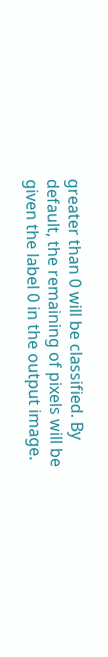greater than 0 will be classified. By default, the remaining of pixels will be given the label 0 in the output image.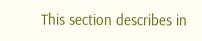This section describes in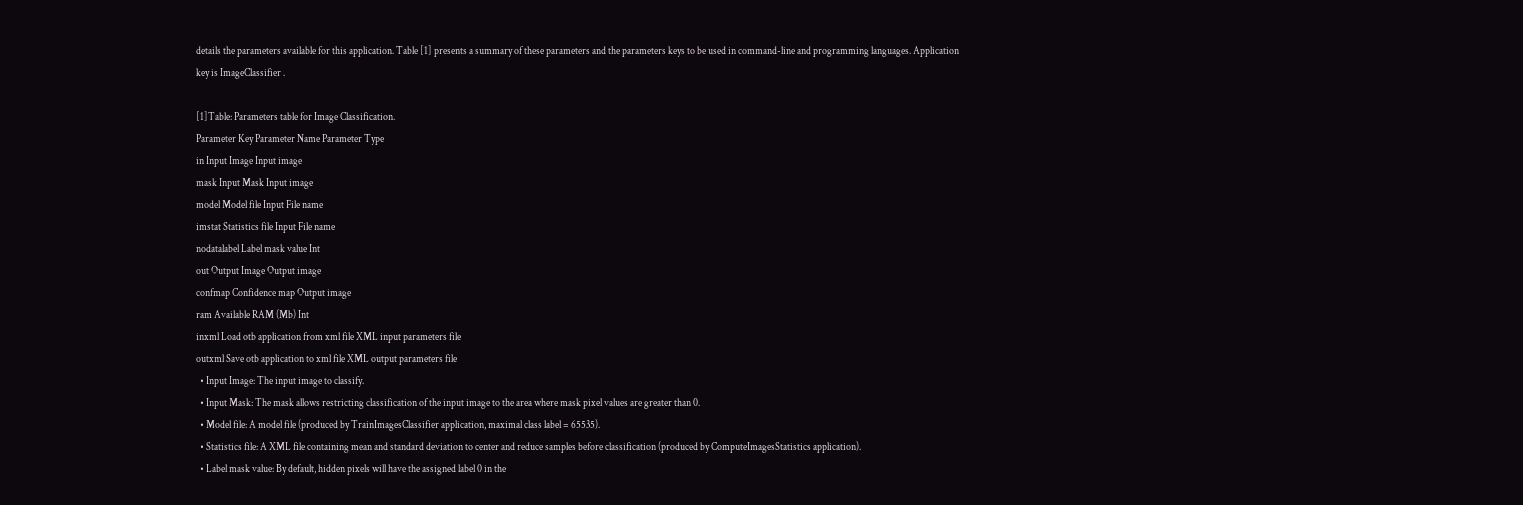details the parameters available for this application. Table [1] presents a summary of these parameters and the parameters keys to be used in command-line and programming languages. Application key is ImageClassifier .

[1]Table: Parameters table for Image Classification.
Parameter Key Parameter Name Parameter Type
in Input Image Input image
mask Input Mask Input image
model Model file Input File name
imstat Statistics file Input File name
nodatalabel Label mask value Int
out Output Image Output image
confmap Confidence map Output image
ram Available RAM (Mb) Int
inxml Load otb application from xml file XML input parameters file
outxml Save otb application to xml file XML output parameters file
  • Input Image: The input image to classify.
  • Input Mask: The mask allows restricting classification of the input image to the area where mask pixel values are greater than 0.
  • Model file: A model file (produced by TrainImagesClassifier application, maximal class label = 65535).
  • Statistics file: A XML file containing mean and standard deviation to center and reduce samples before classification (produced by ComputeImagesStatistics application).
  • Label mask value: By default, hidden pixels will have the assigned label 0 in the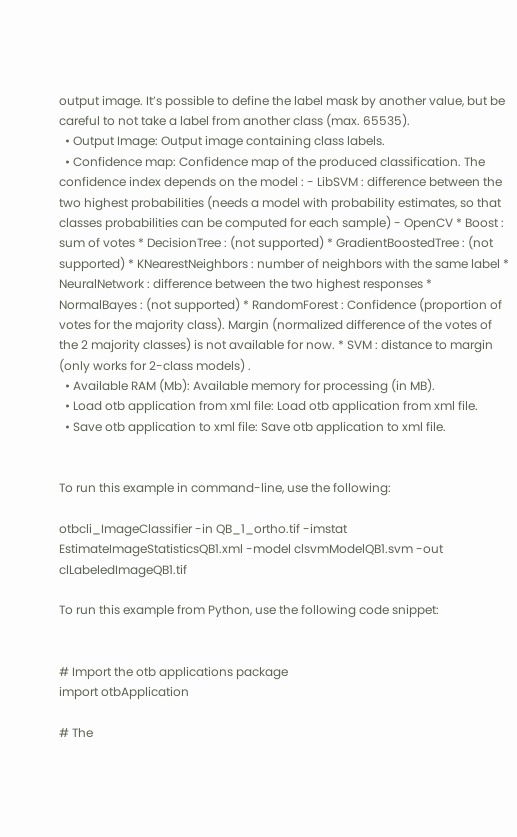output image. It’s possible to define the label mask by another value, but be careful to not take a label from another class (max. 65535).
  • Output Image: Output image containing class labels.
  • Confidence map: Confidence map of the produced classification. The confidence index depends on the model : - LibSVM : difference between the two highest probabilities (needs a model with probability estimates, so that classes probabilities can be computed for each sample) - OpenCV * Boost : sum of votes * DecisionTree : (not supported) * GradientBoostedTree : (not supported) * KNearestNeighbors : number of neighbors with the same label * NeuralNetwork : difference between the two highest responses * NormalBayes : (not supported) * RandomForest : Confidence (proportion of votes for the majority class). Margin (normalized difference of the votes of the 2 majority classes) is not available for now. * SVM : distance to margin (only works for 2-class models) .
  • Available RAM (Mb): Available memory for processing (in MB).
  • Load otb application from xml file: Load otb application from xml file.
  • Save otb application to xml file: Save otb application to xml file.


To run this example in command-line, use the following:

otbcli_ImageClassifier -in QB_1_ortho.tif -imstat EstimateImageStatisticsQB1.xml -model clsvmModelQB1.svm -out clLabeledImageQB1.tif

To run this example from Python, use the following code snippet:


# Import the otb applications package
import otbApplication

# The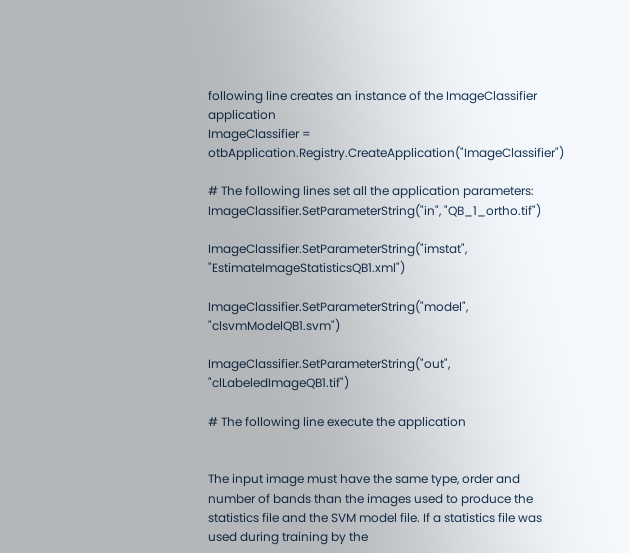following line creates an instance of the ImageClassifier application
ImageClassifier = otbApplication.Registry.CreateApplication("ImageClassifier")

# The following lines set all the application parameters:
ImageClassifier.SetParameterString("in", "QB_1_ortho.tif")

ImageClassifier.SetParameterString("imstat", "EstimateImageStatisticsQB1.xml")

ImageClassifier.SetParameterString("model", "clsvmModelQB1.svm")

ImageClassifier.SetParameterString("out", "clLabeledImageQB1.tif")

# The following line execute the application


The input image must have the same type, order and number of bands than the images used to produce the statistics file and the SVM model file. If a statistics file was used during training by the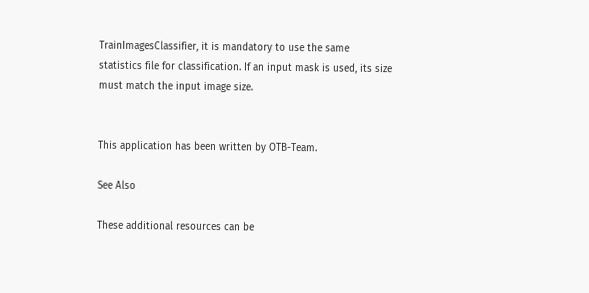TrainImagesClassifier, it is mandatory to use the same statistics file for classification. If an input mask is used, its size must match the input image size.


This application has been written by OTB-Team.

See Also

These additional resources can be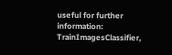useful for further information:
TrainImagesClassifier,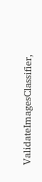ValidateImagesClassifier,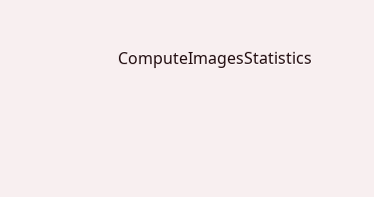ComputeImagesStatistics